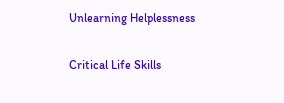Unlearning Helplessness

Critical Life Skills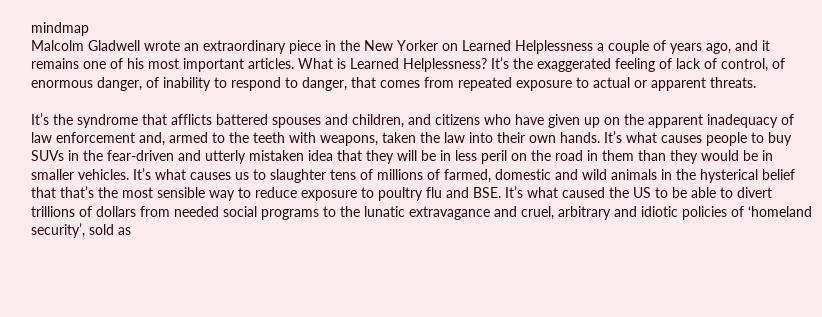mindmap
Malcolm Gladwell wrote an extraordinary piece in the New Yorker on Learned Helplessness a couple of years ago, and it remains one of his most important articles. What is Learned Helplessness? It’s the exaggerated feeling of lack of control, of enormous danger, of inability to respond to danger, that comes from repeated exposure to actual or apparent threats.

It’s the syndrome that afflicts battered spouses and children, and citizens who have given up on the apparent inadequacy of law enforcement and, armed to the teeth with weapons, taken the law into their own hands. It’s what causes people to buy SUVs in the fear-driven and utterly mistaken idea that they will be in less peril on the road in them than they would be in smaller vehicles. It’s what causes us to slaughter tens of millions of farmed, domestic and wild animals in the hysterical belief that that’s the most sensible way to reduce exposure to poultry flu and BSE. It’s what caused the US to be able to divert trillions of dollars from needed social programs to the lunatic extravagance and cruel, arbitrary and idiotic policies of ‘homeland security’, sold as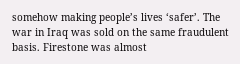somehow making people’s lives ‘safer’. The war in Iraq was sold on the same fraudulent basis. Firestone was almost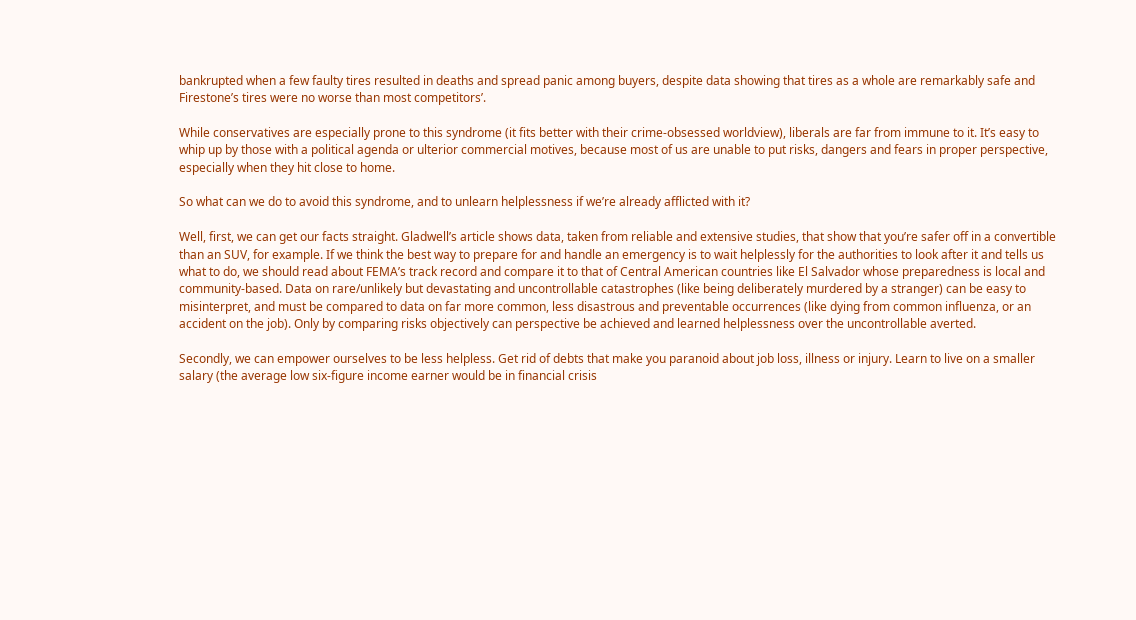bankrupted when a few faulty tires resulted in deaths and spread panic among buyers, despite data showing that tires as a whole are remarkably safe and Firestone’s tires were no worse than most competitors’.

While conservatives are especially prone to this syndrome (it fits better with their crime-obsessed worldview), liberals are far from immune to it. It’s easy to whip up by those with a political agenda or ulterior commercial motives, because most of us are unable to put risks, dangers and fears in proper perspective, especially when they hit close to home.

So what can we do to avoid this syndrome, and to unlearn helplessness if we’re already afflicted with it?

Well, first, we can get our facts straight. Gladwell’s article shows data, taken from reliable and extensive studies, that show that you’re safer off in a convertible than an SUV, for example. If we think the best way to prepare for and handle an emergency is to wait helplessly for the authorities to look after it and tells us what to do, we should read about FEMA’s track record and compare it to that of Central American countries like El Salvador whose preparedness is local and community-based. Data on rare/unlikely but devastating and uncontrollable catastrophes (like being deliberately murdered by a stranger) can be easy to misinterpret, and must be compared to data on far more common, less disastrous and preventable occurrences (like dying from common influenza, or an accident on the job). Only by comparing risks objectively can perspective be achieved and learned helplessness over the uncontrollable averted.

Secondly, we can empower ourselves to be less helpless. Get rid of debts that make you paranoid about job loss, illness or injury. Learn to live on a smaller salary (the average low six-figure income earner would be in financial crisis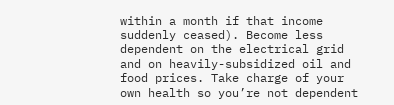within a month if that income suddenly ceased). Become less dependent on the electrical grid and on heavily-subsidized oil and food prices. Take charge of your own health so you’re not dependent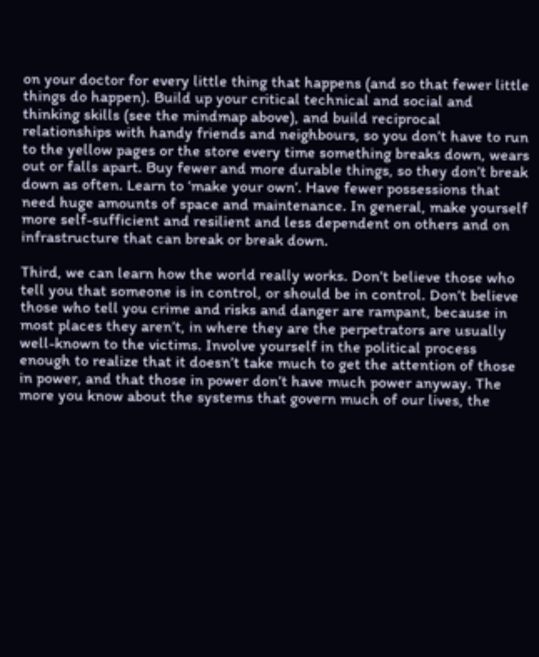on your doctor for every little thing that happens (and so that fewer little things do happen). Build up your critical technical and social and thinking skills (see the mindmap above), and build reciprocal relationships with handy friends and neighbours, so you don’t have to run to the yellow pages or the store every time something breaks down, wears out or falls apart. Buy fewer and more durable things, so they don’t break down as often. Learn to ‘make your own’. Have fewer possessions that need huge amounts of space and maintenance. In general, make yourself more self-sufficient and resilient and less dependent on others and on infrastructure that can break or break down.

Third, we can learn how the world really works. Don’t believe those who tell you that someone is in control, or should be in control. Don’t believe those who tell you crime and risks and danger are rampant, because in most places they aren’t, in where they are the perpetrators are usually well-known to the victims. Involve yourself in the political process enough to realize that it doesn’t take much to get the attention of those in power, and that those in power don’t have much power anyway. The more you know about the systems that govern much of our lives, the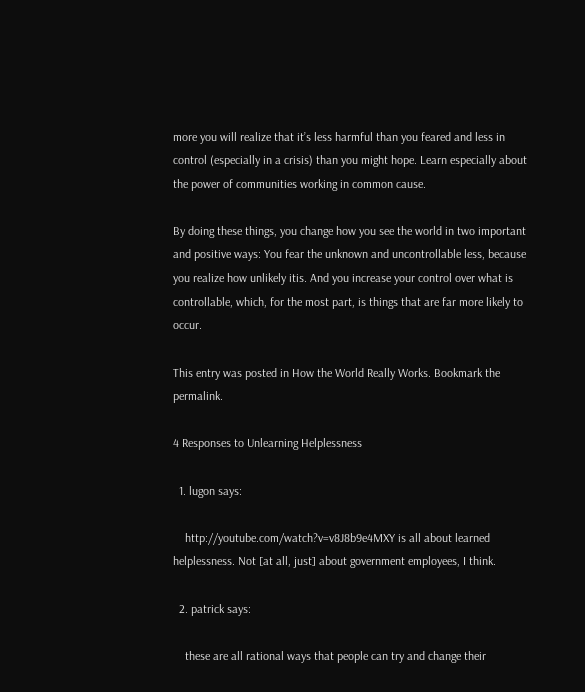more you will realize that it’s less harmful than you feared and less in control (especially in a crisis) than you might hope. Learn especially about the power of communities working in common cause.

By doing these things, you change how you see the world in two important and positive ways: You fear the unknown and uncontrollable less, because you realize how unlikely itis. And you increase your control over what is controllable, which, for the most part, is things that are far more likely to occur.

This entry was posted in How the World Really Works. Bookmark the permalink.

4 Responses to Unlearning Helplessness

  1. lugon says:

    http://youtube.com/watch?v=v8J8b9e4MXY is all about learned helplessness. Not [at all, just] about government employees, I think.

  2. patrick says:

    these are all rational ways that people can try and change their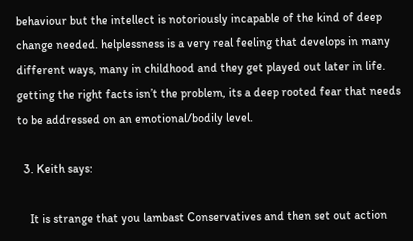behaviour but the intellect is notoriously incapable of the kind of deep change needed. helplessness is a very real feeling that develops in many different ways, many in childhood and they get played out later in life. getting the right facts isn’t the problem, its a deep rooted fear that needs to be addressed on an emotional/bodily level.

  3. Keith says:

    It is strange that you lambast Conservatives and then set out action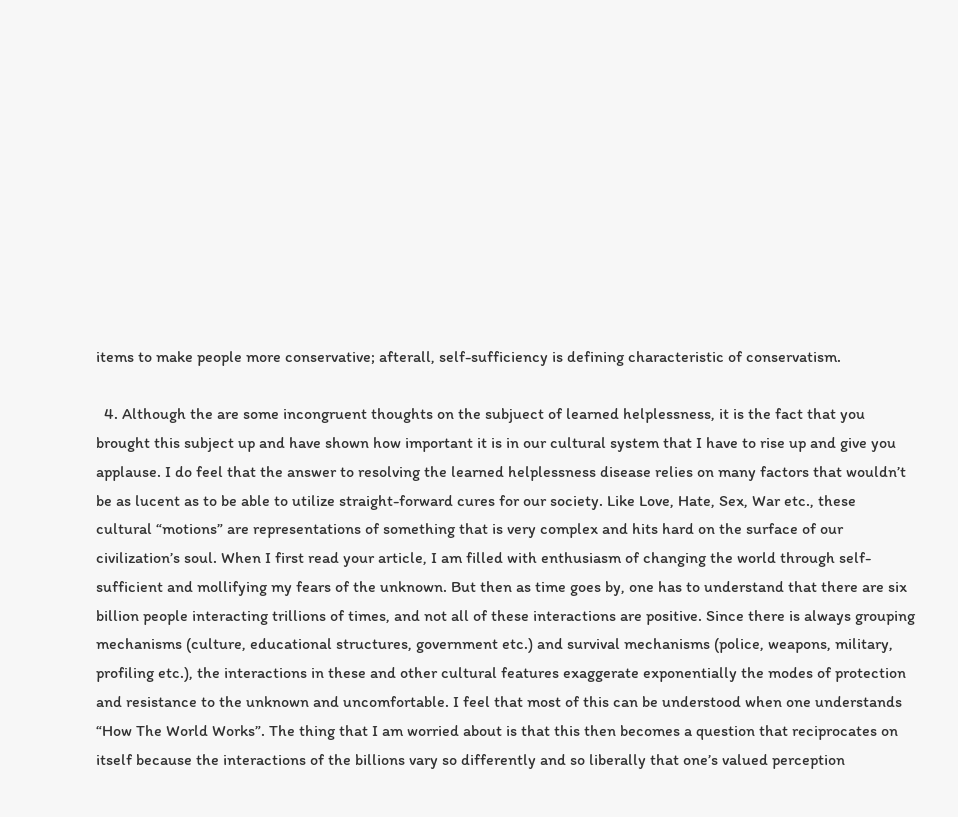items to make people more conservative; afterall, self-sufficiency is defining characteristic of conservatism.

  4. Although the are some incongruent thoughts on the subjuect of learned helplessness, it is the fact that you brought this subject up and have shown how important it is in our cultural system that I have to rise up and give you applause. I do feel that the answer to resolving the learned helplessness disease relies on many factors that wouldn’t be as lucent as to be able to utilize straight-forward cures for our society. Like Love, Hate, Sex, War etc., these cultural “motions” are representations of something that is very complex and hits hard on the surface of our civilization’s soul. When I first read your article, I am filled with enthusiasm of changing the world through self-sufficient and mollifying my fears of the unknown. But then as time goes by, one has to understand that there are six billion people interacting trillions of times, and not all of these interactions are positive. Since there is always grouping mechanisms (culture, educational structures, government etc.) and survival mechanisms (police, weapons, military, profiling etc.), the interactions in these and other cultural features exaggerate exponentially the modes of protection and resistance to the unknown and uncomfortable. I feel that most of this can be understood when one understands “How The World Works”. The thing that I am worried about is that this then becomes a question that reciprocates on itself because the interactions of the billions vary so differently and so liberally that one’s valued perception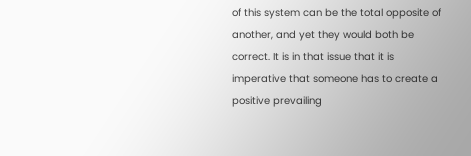of this system can be the total opposite of another, and yet they would both be correct. It is in that issue that it is imperative that someone has to create a positive prevailing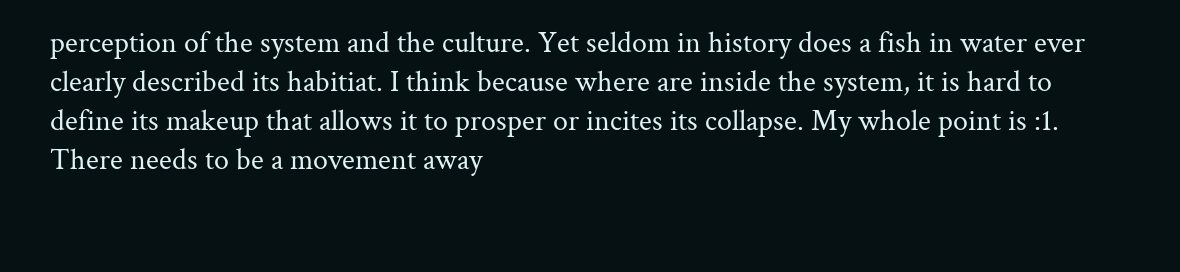perception of the system and the culture. Yet seldom in history does a fish in water ever clearly described its habitiat. I think because where are inside the system, it is hard to define its makeup that allows it to prosper or incites its collapse. My whole point is :1. There needs to be a movement away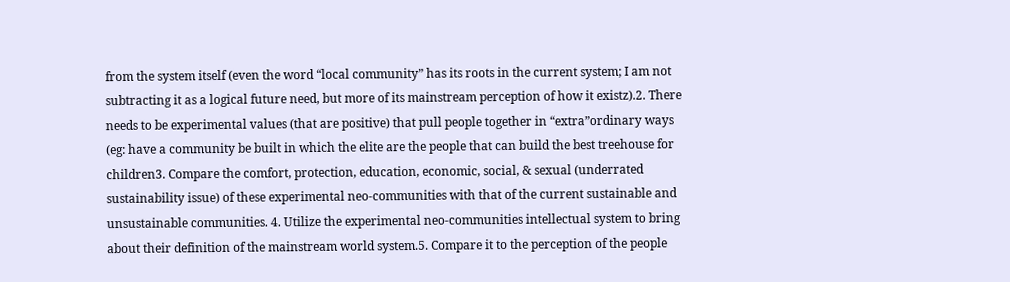from the system itself (even the word “local community” has its roots in the current system; I am not subtracting it as a logical future need, but more of its mainstream perception of how it existz).2. There needs to be experimental values (that are positive) that pull people together in “extra”ordinary ways (eg: have a community be built in which the elite are the people that can build the best treehouse for children3. Compare the comfort, protection, education, economic, social, & sexual (underrated sustainability issue) of these experimental neo-communities with that of the current sustainable and unsustainable communities. 4. Utilize the experimental neo-communities intellectual system to bring about their definition of the mainstream world system.5. Compare it to the perception of the people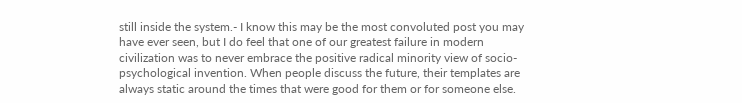still inside the system.- I know this may be the most convoluted post you may have ever seen, but I do feel that one of our greatest failure in modern civilization was to never embrace the positive radical minority view of socio-psychological invention. When people discuss the future, their templates are always static around the times that were good for them or for someone else.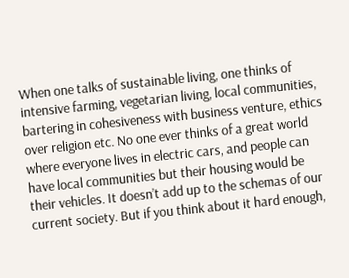When one talks of sustainable living, one thinks of intensive farming, vegetarian living, local communities, bartering in cohesiveness with business venture, ethics over religion etc. No one ever thinks of a great world where everyone lives in electric cars, and people can have local communities but their housing would be their vehicles. It doesn’t add up to the schemas of our current society. But if you think about it hard enough,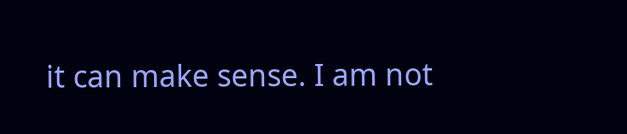it can make sense. I am not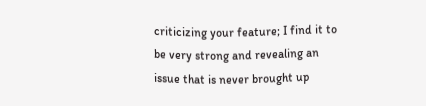criticizing your feature; I find it to be very strong and revealing an issue that is never brought up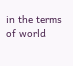in the terms of world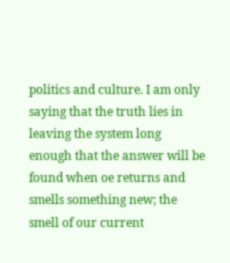politics and culture. I am only saying that the truth lies in leaving the system long enough that the answer will be found when oe returns and smells something new; the smell of our current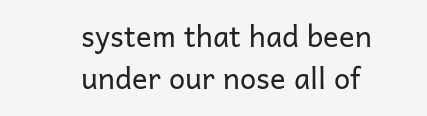system that had been under our nose all of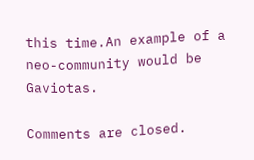this time.An example of a neo-community would be Gaviotas.

Comments are closed.